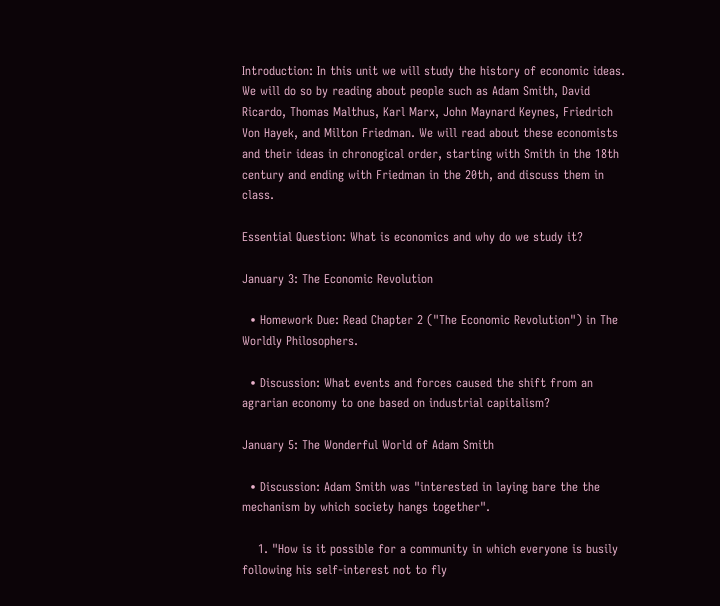Introduction: In this unit we will study the history of economic ideas. We will do so by reading about people such as Adam Smith, David Ricardo, Thomas Malthus, Karl Marx, John Maynard Keynes, Friedrich Von Hayek, and Milton Friedman. We will read about these economists and their ideas in chronogical order, starting with Smith in the 18th century and ending with Friedman in the 20th, and discuss them in class.

Essential Question: What is economics and why do we study it?

January 3: The Economic Revolution

  • Homework Due: Read Chapter 2 ("The Economic Revolution") in The Worldly Philosophers.

  • Discussion: What events and forces caused the shift from an agrarian economy to one based on industrial capitalism?

January 5: The Wonderful World of Adam Smith

  • Discussion: Adam Smith was "interested in laying bare the the mechanism by which society hangs together".

    1. "How is it possible for a community in which everyone is busily following his self-interest not to fly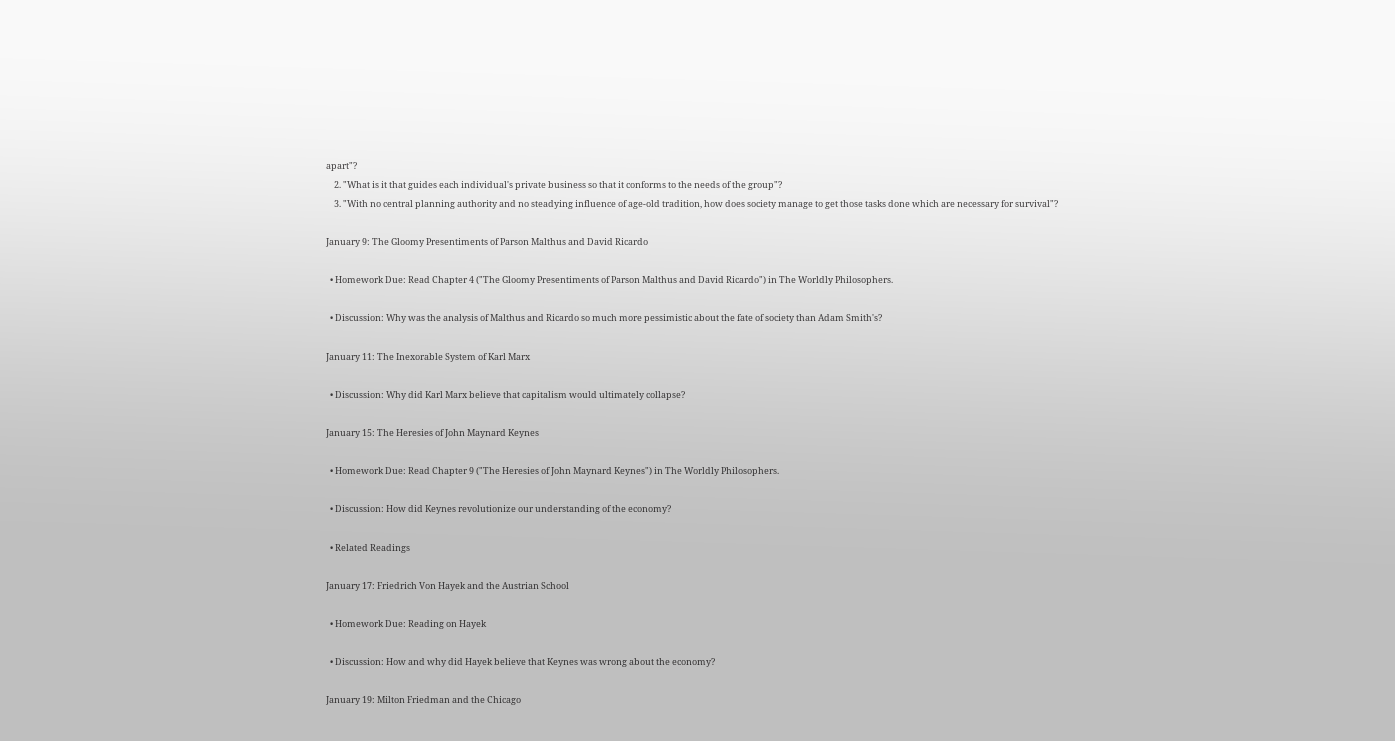apart"?
    2. "What is it that guides each individual's private business so that it conforms to the needs of the group"?
    3. "With no central planning authority and no steadying influence of age-old tradition, how does society manage to get those tasks done which are necessary for survival"?

January 9: The Gloomy Presentiments of Parson Malthus and David Ricardo

  • Homework Due: Read Chapter 4 ("The Gloomy Presentiments of Parson Malthus and David Ricardo") in The Worldly Philosophers.

  • Discussion: Why was the analysis of Malthus and Ricardo so much more pessimistic about the fate of society than Adam Smith's?

January 11: The Inexorable System of Karl Marx

  • Discussion: Why did Karl Marx believe that capitalism would ultimately collapse?

January 15: The Heresies of John Maynard Keynes

  • Homework Due: Read Chapter 9 ("The Heresies of John Maynard Keynes") in The Worldly Philosophers.

  • Discussion: How did Keynes revolutionize our understanding of the economy?

  • Related Readings

January 17: Friedrich Von Hayek and the Austrian School

  • Homework Due: Reading on Hayek

  • Discussion: How and why did Hayek believe that Keynes was wrong about the economy?

January 19: Milton Friedman and the Chicago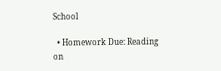School

  • Homework Due: Reading on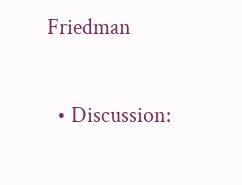Friedman

  • Discussion: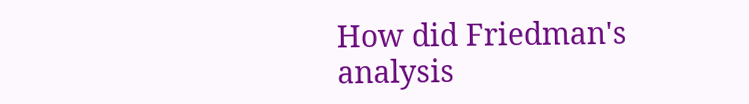How did Friedman's analysis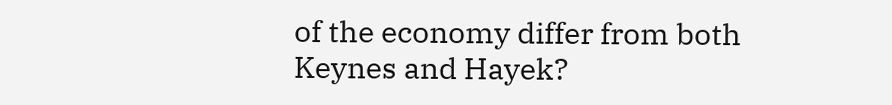of the economy differ from both Keynes and Hayek?